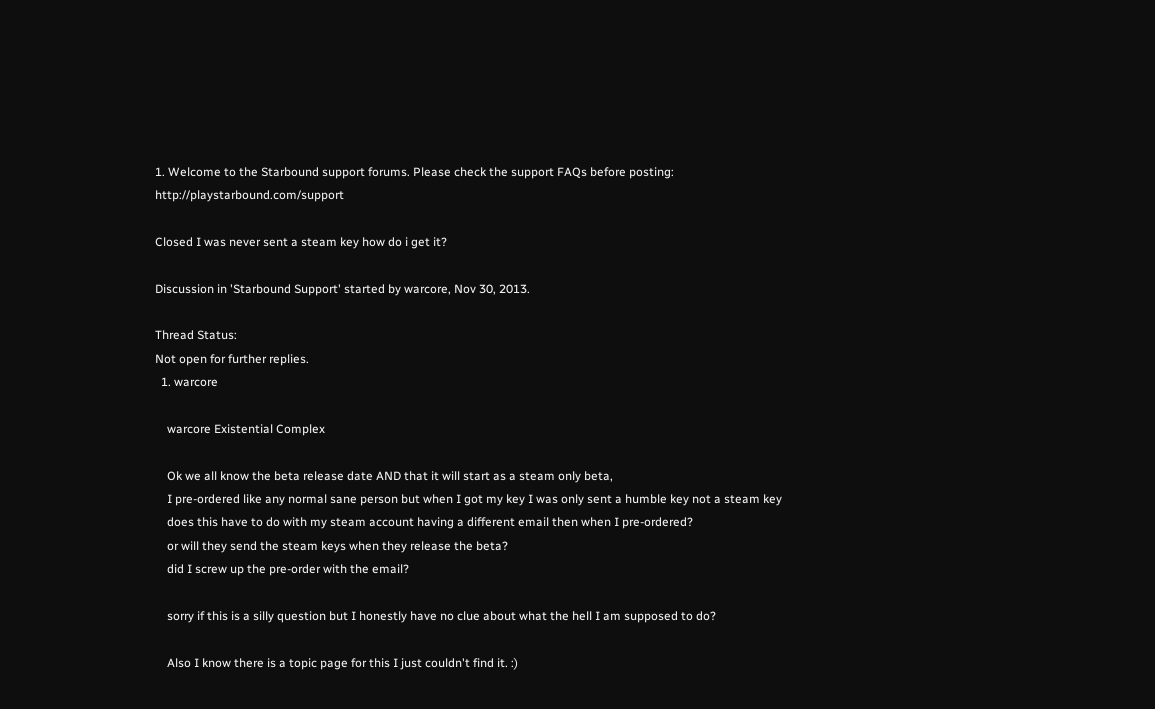1. Welcome to the Starbound support forums. Please check the support FAQs before posting: http://playstarbound.com/support

Closed I was never sent a steam key how do i get it?

Discussion in 'Starbound Support' started by warcore, Nov 30, 2013.

Thread Status:
Not open for further replies.
  1. warcore

    warcore Existential Complex

    Ok we all know the beta release date AND that it will start as a steam only beta,
    I pre-ordered like any normal sane person but when I got my key I was only sent a humble key not a steam key
    does this have to do with my steam account having a different email then when I pre-ordered?
    or will they send the steam keys when they release the beta?
    did I screw up the pre-order with the email?

    sorry if this is a silly question but I honestly have no clue about what the hell I am supposed to do?

    Also I know there is a topic page for this I just couldn't find it. :)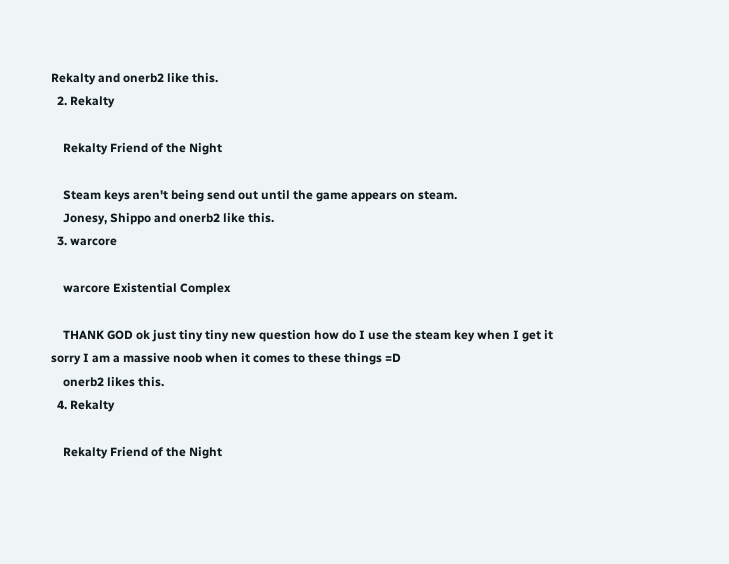Rekalty and onerb2 like this.
  2. Rekalty

    Rekalty Friend of the Night

    Steam keys aren't being send out until the game appears on steam.
    Jonesy, Shippo and onerb2 like this.
  3. warcore

    warcore Existential Complex

    THANK GOD ok just tiny tiny new question how do I use the steam key when I get it sorry I am a massive noob when it comes to these things =D
    onerb2 likes this.
  4. Rekalty

    Rekalty Friend of the Night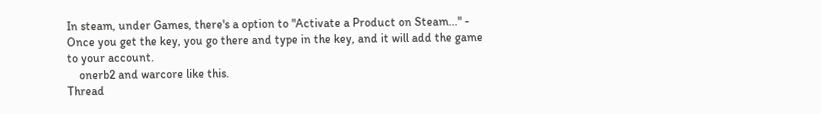In steam, under Games, there's a option to "Activate a Product on Steam..." - Once you get the key, you go there and type in the key, and it will add the game to your account.
    onerb2 and warcore like this.
Thread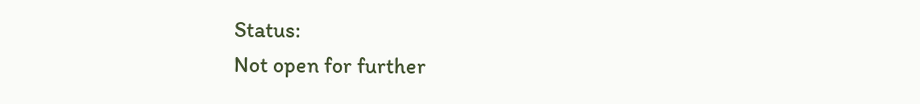Status:
Not open for further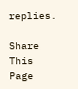replies.

Share This Page